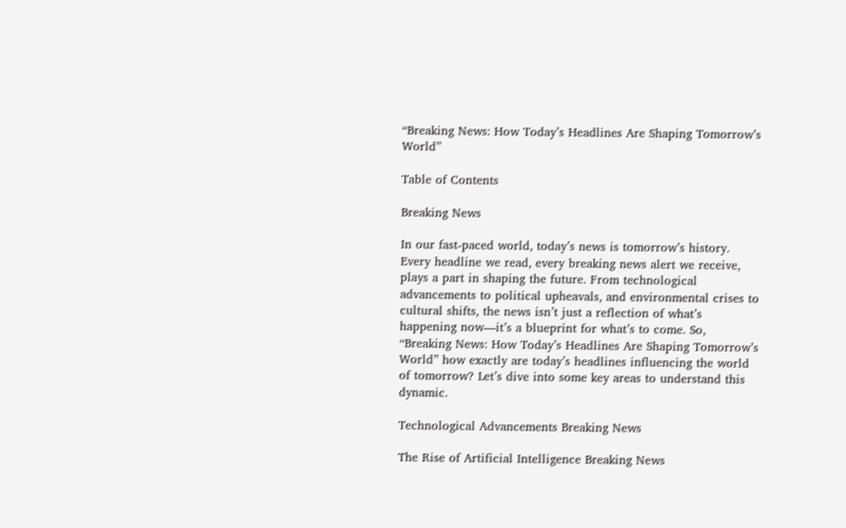“Breaking News: How Today’s Headlines Are Shaping Tomorrow’s World”

Table of Contents

Breaking News

In our fast-paced world, today’s news is tomorrow’s history. Every headline we read, every breaking news alert we receive, plays a part in shaping the future. From technological advancements to political upheavals, and environmental crises to cultural shifts, the news isn’t just a reflection of what’s happening now—it’s a blueprint for what’s to come. So, “Breaking News: How Today’s Headlines Are Shaping Tomorrow’s World” how exactly are today’s headlines influencing the world of tomorrow? Let’s dive into some key areas to understand this dynamic.

Technological Advancements Breaking News

The Rise of Artificial Intelligence Breaking News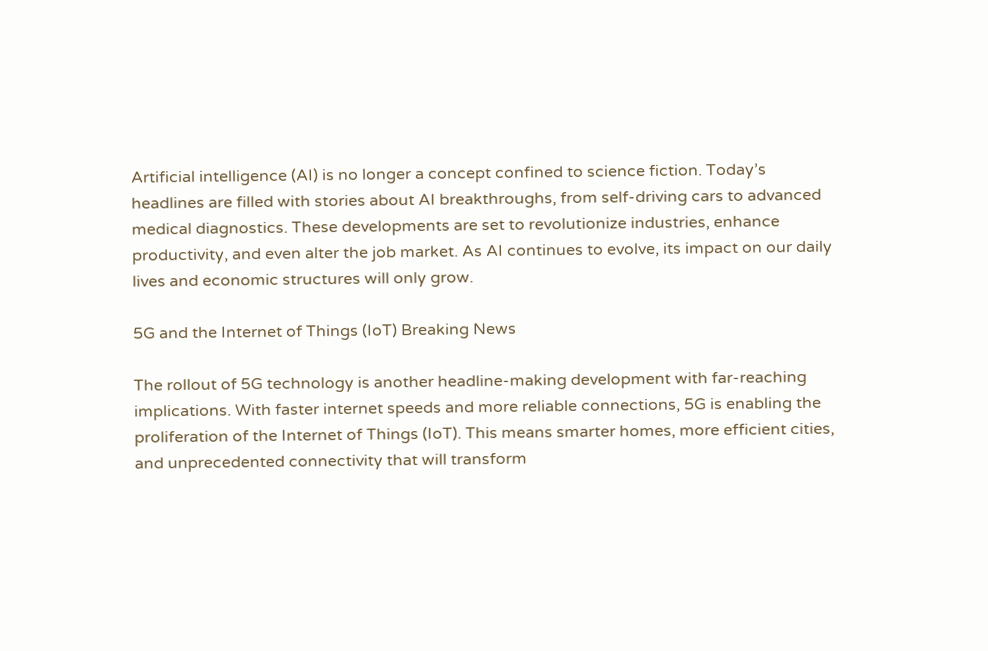Artificial intelligence (AI) is no longer a concept confined to science fiction. Today’s headlines are filled with stories about AI breakthroughs, from self-driving cars to advanced medical diagnostics. These developments are set to revolutionize industries, enhance productivity, and even alter the job market. As AI continues to evolve, its impact on our daily lives and economic structures will only grow.

5G and the Internet of Things (IoT) Breaking News

The rollout of 5G technology is another headline-making development with far-reaching implications. With faster internet speeds and more reliable connections, 5G is enabling the proliferation of the Internet of Things (IoT). This means smarter homes, more efficient cities, and unprecedented connectivity that will transform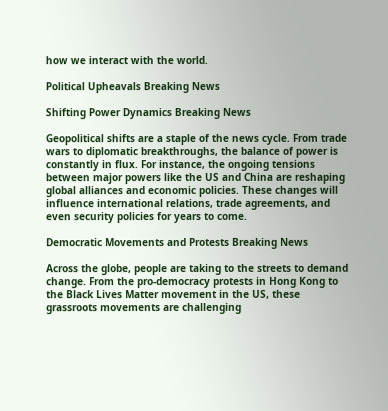how we interact with the world.

Political Upheavals Breaking News

Shifting Power Dynamics Breaking News

Geopolitical shifts are a staple of the news cycle. From trade wars to diplomatic breakthroughs, the balance of power is constantly in flux. For instance, the ongoing tensions between major powers like the US and China are reshaping global alliances and economic policies. These changes will influence international relations, trade agreements, and even security policies for years to come.

Democratic Movements and Protests Breaking News

Across the globe, people are taking to the streets to demand change. From the pro-democracy protests in Hong Kong to the Black Lives Matter movement in the US, these grassroots movements are challenging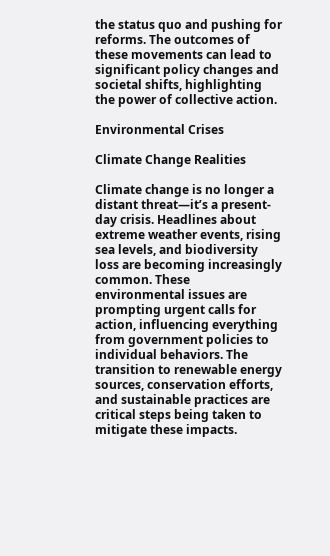the status quo and pushing for reforms. The outcomes of these movements can lead to significant policy changes and societal shifts, highlighting the power of collective action.

Environmental Crises

Climate Change Realities

Climate change is no longer a distant threat—it’s a present-day crisis. Headlines about extreme weather events, rising sea levels, and biodiversity loss are becoming increasingly common. These environmental issues are prompting urgent calls for action, influencing everything from government policies to individual behaviors. The transition to renewable energy sources, conservation efforts, and sustainable practices are critical steps being taken to mitigate these impacts.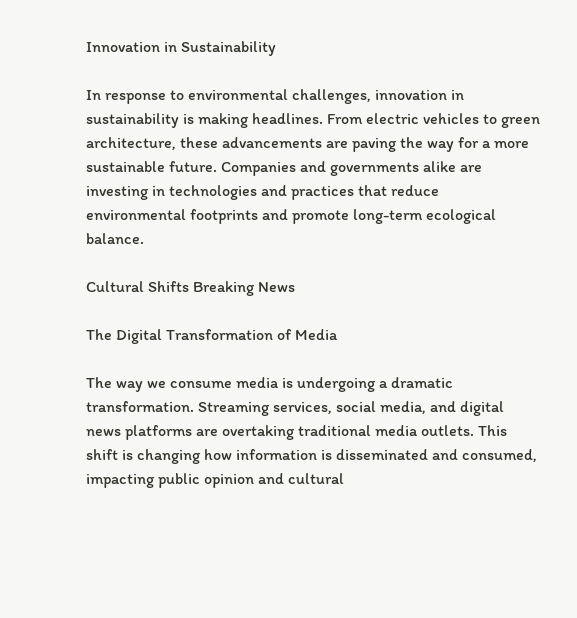Innovation in Sustainability

In response to environmental challenges, innovation in sustainability is making headlines. From electric vehicles to green architecture, these advancements are paving the way for a more sustainable future. Companies and governments alike are investing in technologies and practices that reduce environmental footprints and promote long-term ecological balance.

Cultural Shifts Breaking News

The Digital Transformation of Media

The way we consume media is undergoing a dramatic transformation. Streaming services, social media, and digital news platforms are overtaking traditional media outlets. This shift is changing how information is disseminated and consumed, impacting public opinion and cultural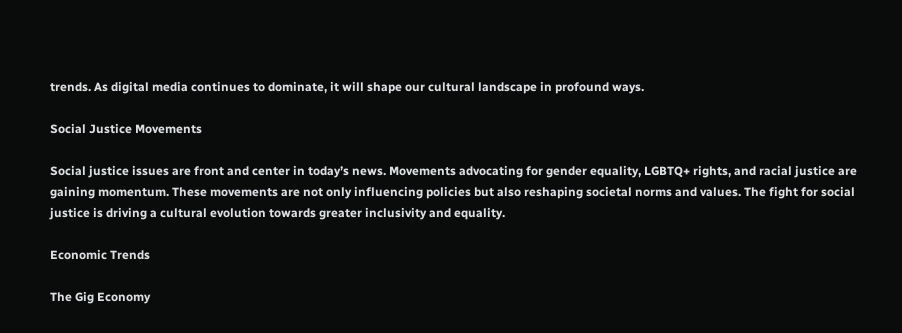trends. As digital media continues to dominate, it will shape our cultural landscape in profound ways.

Social Justice Movements

Social justice issues are front and center in today’s news. Movements advocating for gender equality, LGBTQ+ rights, and racial justice are gaining momentum. These movements are not only influencing policies but also reshaping societal norms and values. The fight for social justice is driving a cultural evolution towards greater inclusivity and equality.

Economic Trends

The Gig Economy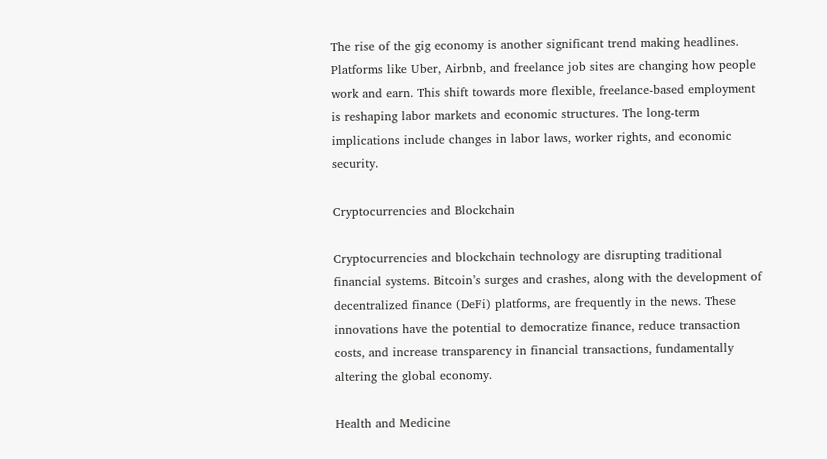The rise of the gig economy is another significant trend making headlines. Platforms like Uber, Airbnb, and freelance job sites are changing how people work and earn. This shift towards more flexible, freelance-based employment is reshaping labor markets and economic structures. The long-term implications include changes in labor laws, worker rights, and economic security.

Cryptocurrencies and Blockchain

Cryptocurrencies and blockchain technology are disrupting traditional financial systems. Bitcoin’s surges and crashes, along with the development of decentralized finance (DeFi) platforms, are frequently in the news. These innovations have the potential to democratize finance, reduce transaction costs, and increase transparency in financial transactions, fundamentally altering the global economy.

Health and Medicine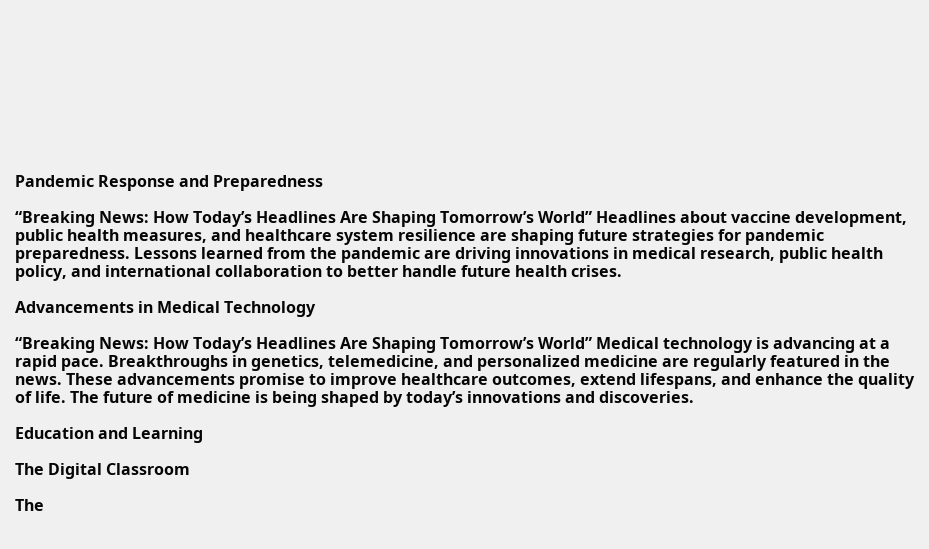Pandemic Response and Preparedness

“Breaking News: How Today’s Headlines Are Shaping Tomorrow’s World” Headlines about vaccine development, public health measures, and healthcare system resilience are shaping future strategies for pandemic preparedness. Lessons learned from the pandemic are driving innovations in medical research, public health policy, and international collaboration to better handle future health crises.

Advancements in Medical Technology

“Breaking News: How Today’s Headlines Are Shaping Tomorrow’s World” Medical technology is advancing at a rapid pace. Breakthroughs in genetics, telemedicine, and personalized medicine are regularly featured in the news. These advancements promise to improve healthcare outcomes, extend lifespans, and enhance the quality of life. The future of medicine is being shaped by today’s innovations and discoveries.

Education and Learning

The Digital Classroom

The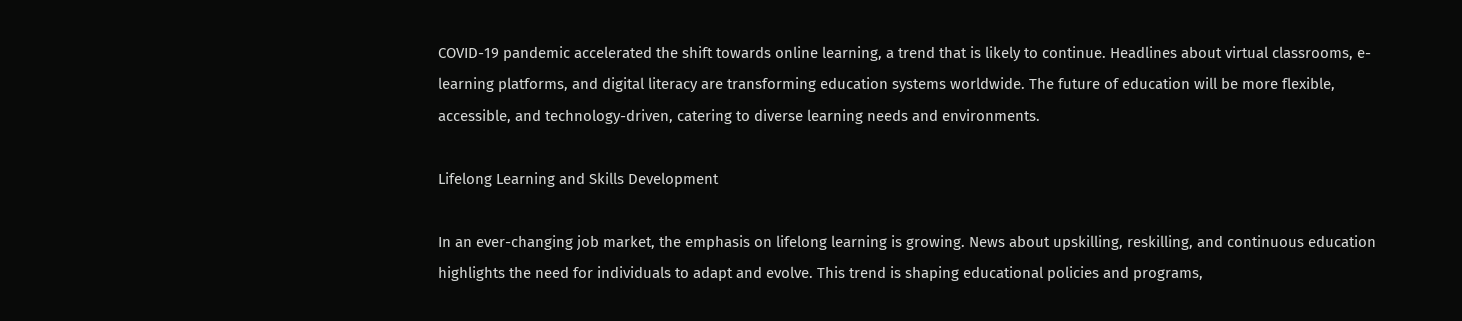COVID-19 pandemic accelerated the shift towards online learning, a trend that is likely to continue. Headlines about virtual classrooms, e-learning platforms, and digital literacy are transforming education systems worldwide. The future of education will be more flexible, accessible, and technology-driven, catering to diverse learning needs and environments.

Lifelong Learning and Skills Development

In an ever-changing job market, the emphasis on lifelong learning is growing. News about upskilling, reskilling, and continuous education highlights the need for individuals to adapt and evolve. This trend is shaping educational policies and programs,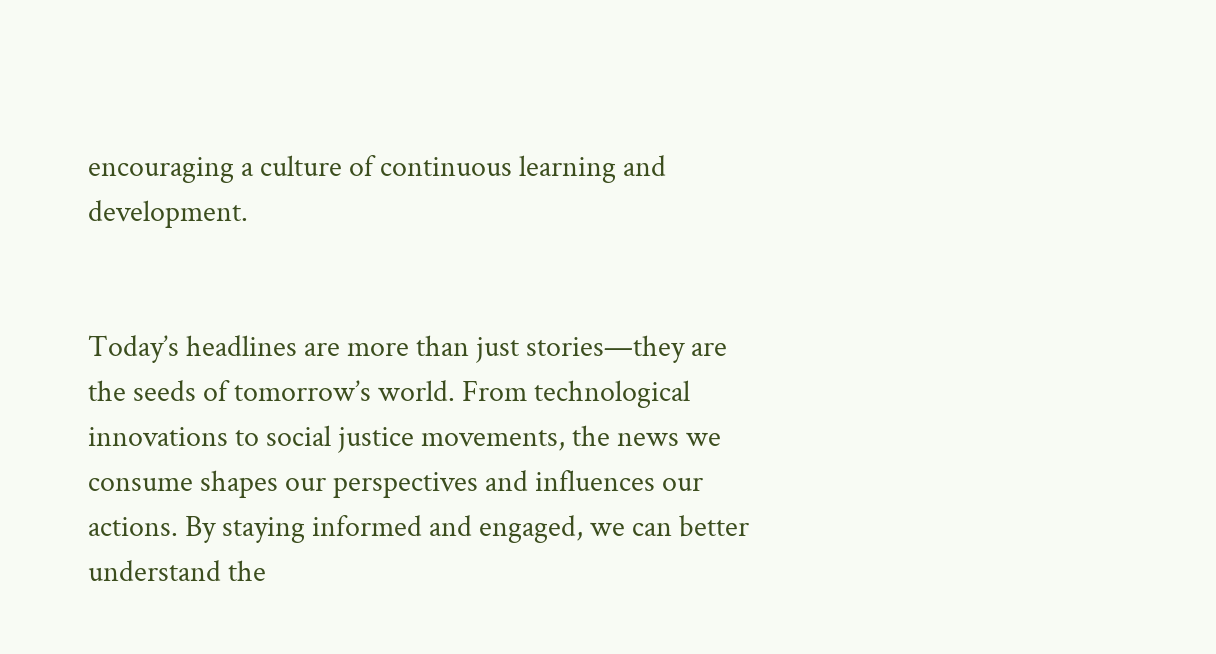encouraging a culture of continuous learning and development.


Today’s headlines are more than just stories—they are the seeds of tomorrow’s world. From technological innovations to social justice movements, the news we consume shapes our perspectives and influences our actions. By staying informed and engaged, we can better understand the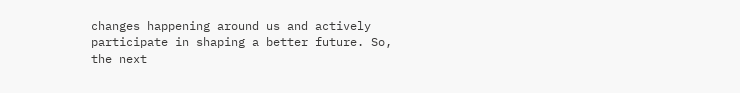changes happening around us and actively participate in shaping a better future. So, the next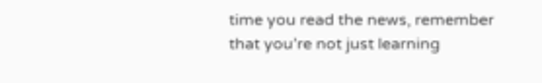time you read the news, remember that you’re not just learning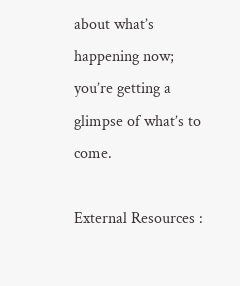about what’s happening now; you’re getting a glimpse of what’s to come.

External Resources :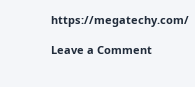https://megatechy.com/

Leave a Comment